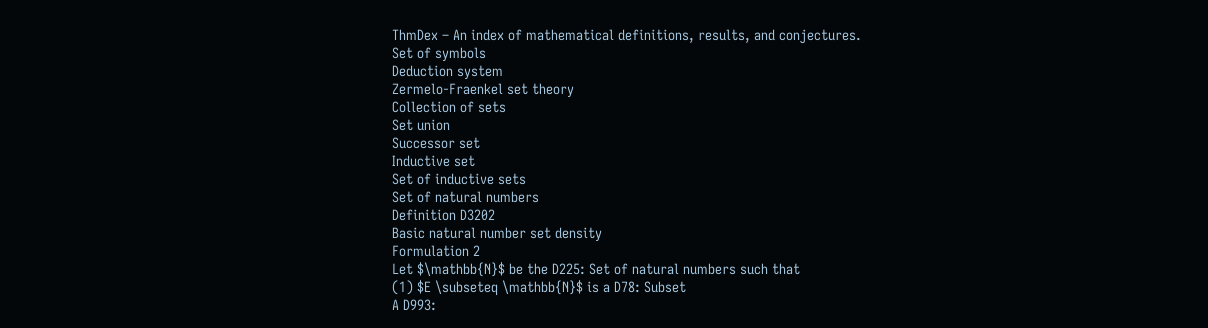ThmDex – An index of mathematical definitions, results, and conjectures.
Set of symbols
Deduction system
Zermelo-Fraenkel set theory
Collection of sets
Set union
Successor set
Inductive set
Set of inductive sets
Set of natural numbers
Definition D3202
Basic natural number set density
Formulation 2
Let $\mathbb{N}$ be the D225: Set of natural numbers such that
(1) $E \subseteq \mathbb{N}$ is a D78: Subset
A D993: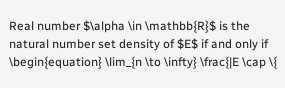Real number $\alpha \in \mathbb{R}$ is the natural number set density of $E$ if and only if \begin{equation} \lim_{n \to \infty} \frac{|E \cap \{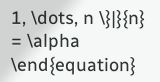1, \dots, n \}|}{n} = \alpha \end{equation}